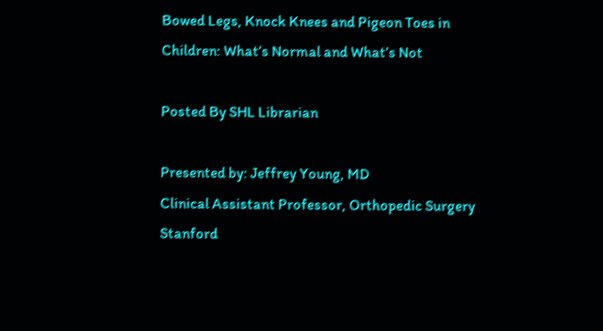Bowed Legs, Knock Knees and Pigeon Toes in Children: What’s Normal and What’s Not

Posted By SHL Librarian

Presented by: Jeffrey Young, MD
Clinical Assistant Professor, Orthopedic Surgery
Stanford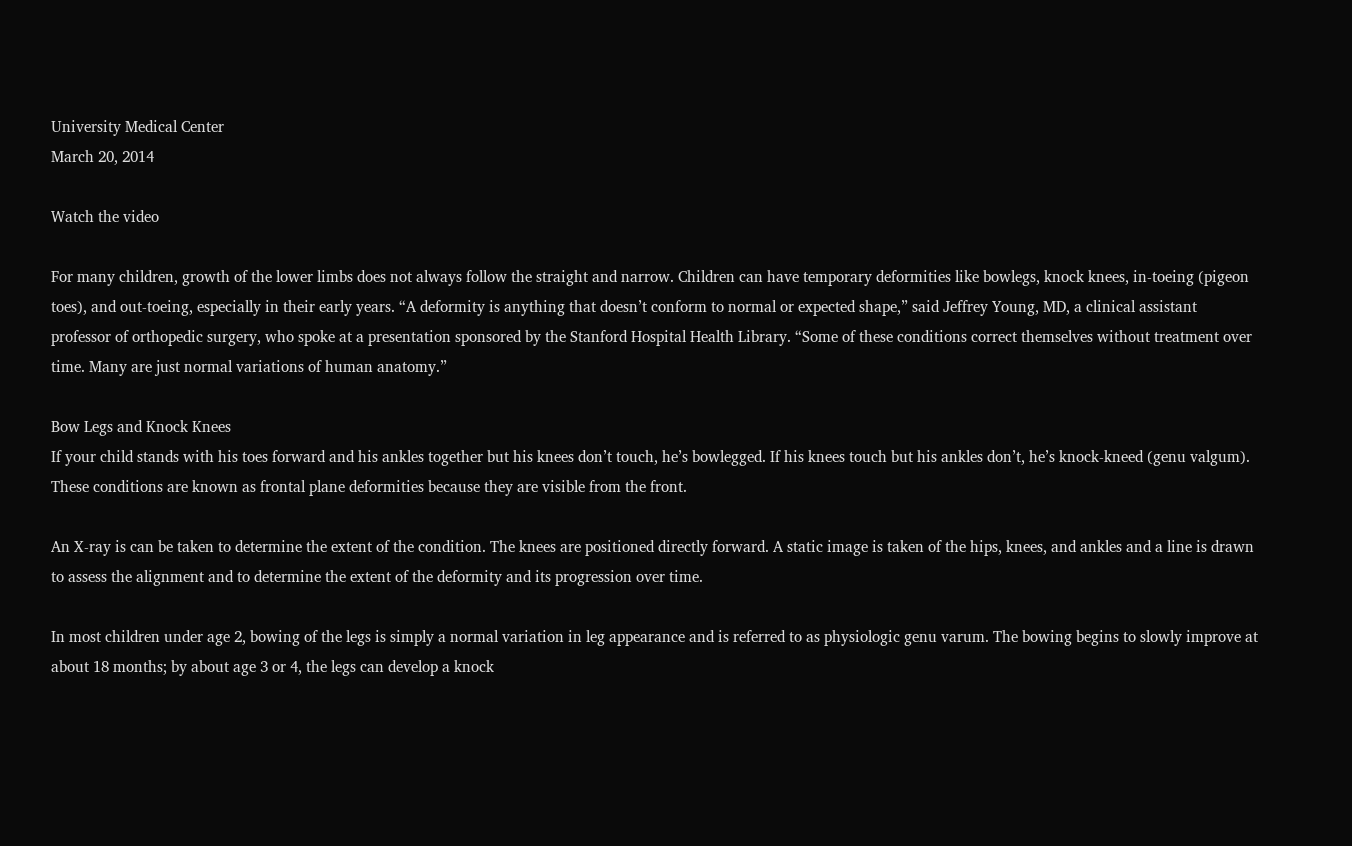University Medical Center
March 20, 2014

Watch the video

For many children, growth of the lower limbs does not always follow the straight and narrow. Children can have temporary deformities like bowlegs, knock knees, in-toeing (pigeon toes), and out-toeing, especially in their early years. “A deformity is anything that doesn’t conform to normal or expected shape,” said Jeffrey Young, MD, a clinical assistant professor of orthopedic surgery, who spoke at a presentation sponsored by the Stanford Hospital Health Library. “Some of these conditions correct themselves without treatment over time. Many are just normal variations of human anatomy.”

Bow Legs and Knock Knees
If your child stands with his toes forward and his ankles together but his knees don’t touch, he’s bowlegged. If his knees touch but his ankles don’t, he’s knock-kneed (genu valgum). These conditions are known as frontal plane deformities because they are visible from the front.

An X-ray is can be taken to determine the extent of the condition. The knees are positioned directly forward. A static image is taken of the hips, knees, and ankles and a line is drawn to assess the alignment and to determine the extent of the deformity and its progression over time.

In most children under age 2, bowing of the legs is simply a normal variation in leg appearance and is referred to as physiologic genu varum. The bowing begins to slowly improve at about 18 months; by about age 3 or 4, the legs can develop a knock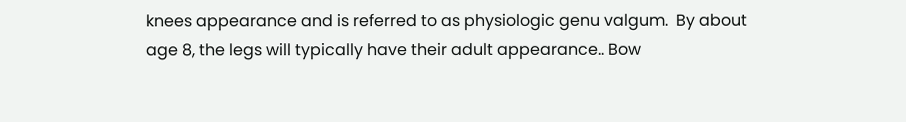knees appearance and is referred to as physiologic genu valgum.  By about age 8, the legs will typically have their adult appearance.. Bow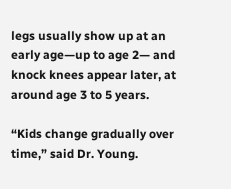legs usually show up at an early age—up to age 2— and knock knees appear later, at around age 3 to 5 years.

“Kids change gradually over time,” said Dr. Young.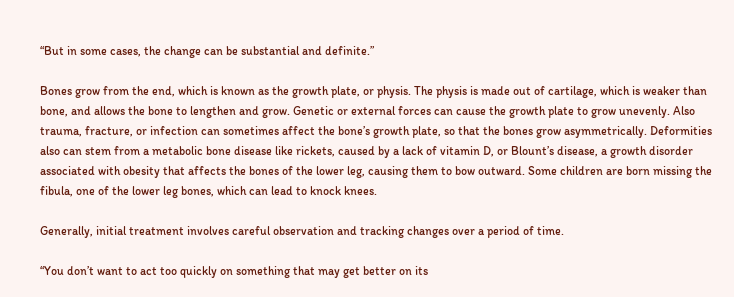“But in some cases, the change can be substantial and definite.”

Bones grow from the end, which is known as the growth plate, or physis. The physis is made out of cartilage, which is weaker than bone, and allows the bone to lengthen and grow. Genetic or external forces can cause the growth plate to grow unevenly. Also trauma, fracture, or infection can sometimes affect the bone’s growth plate, so that the bones grow asymmetrically. Deformities also can stem from a metabolic bone disease like rickets, caused by a lack of vitamin D, or Blount’s disease, a growth disorder associated with obesity that affects the bones of the lower leg, causing them to bow outward. Some children are born missing the fibula, one of the lower leg bones, which can lead to knock knees.

Generally, initial treatment involves careful observation and tracking changes over a period of time.

“You don’t want to act too quickly on something that may get better on its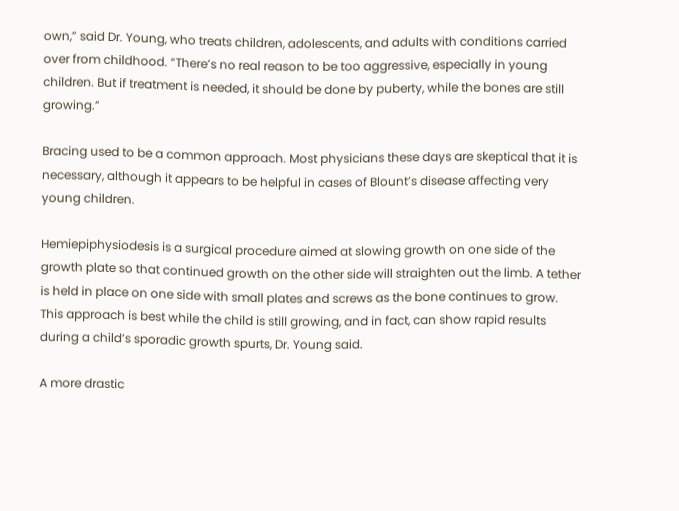own,” said Dr. Young, who treats children, adolescents, and adults with conditions carried over from childhood. “There’s no real reason to be too aggressive, especially in young children. But if treatment is needed, it should be done by puberty, while the bones are still growing.”

Bracing used to be a common approach. Most physicians these days are skeptical that it is necessary, although it appears to be helpful in cases of Blount’s disease affecting very young children.

Hemiepiphysiodesis is a surgical procedure aimed at slowing growth on one side of the growth plate so that continued growth on the other side will straighten out the limb. A tether is held in place on one side with small plates and screws as the bone continues to grow. This approach is best while the child is still growing, and in fact, can show rapid results during a child’s sporadic growth spurts, Dr. Young said.

A more drastic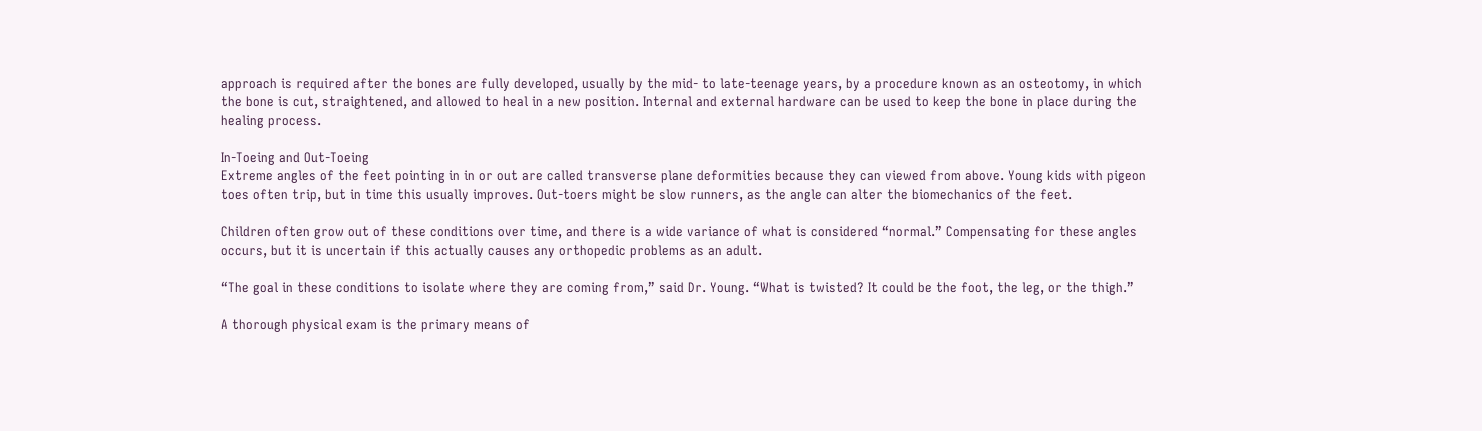approach is required after the bones are fully developed, usually by the mid- to late-teenage years, by a procedure known as an osteotomy, in which the bone is cut, straightened, and allowed to heal in a new position. Internal and external hardware can be used to keep the bone in place during the healing process.

In-Toeing and Out-Toeing
Extreme angles of the feet pointing in in or out are called transverse plane deformities because they can viewed from above. Young kids with pigeon toes often trip, but in time this usually improves. Out-toers might be slow runners, as the angle can alter the biomechanics of the feet.

Children often grow out of these conditions over time, and there is a wide variance of what is considered “normal.” Compensating for these angles occurs, but it is uncertain if this actually causes any orthopedic problems as an adult.

“The goal in these conditions to isolate where they are coming from,” said Dr. Young. “What is twisted? It could be the foot, the leg, or the thigh.”

A thorough physical exam is the primary means of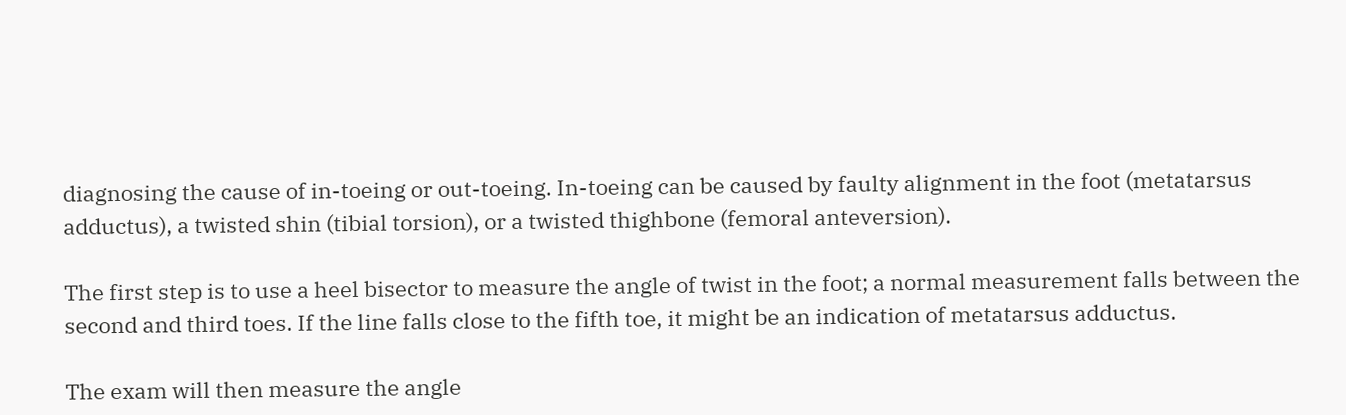diagnosing the cause of in-toeing or out-toeing. In-toeing can be caused by faulty alignment in the foot (metatarsus adductus), a twisted shin (tibial torsion), or a twisted thighbone (femoral anteversion).

The first step is to use a heel bisector to measure the angle of twist in the foot; a normal measurement falls between the second and third toes. If the line falls close to the fifth toe, it might be an indication of metatarsus adductus.

The exam will then measure the angle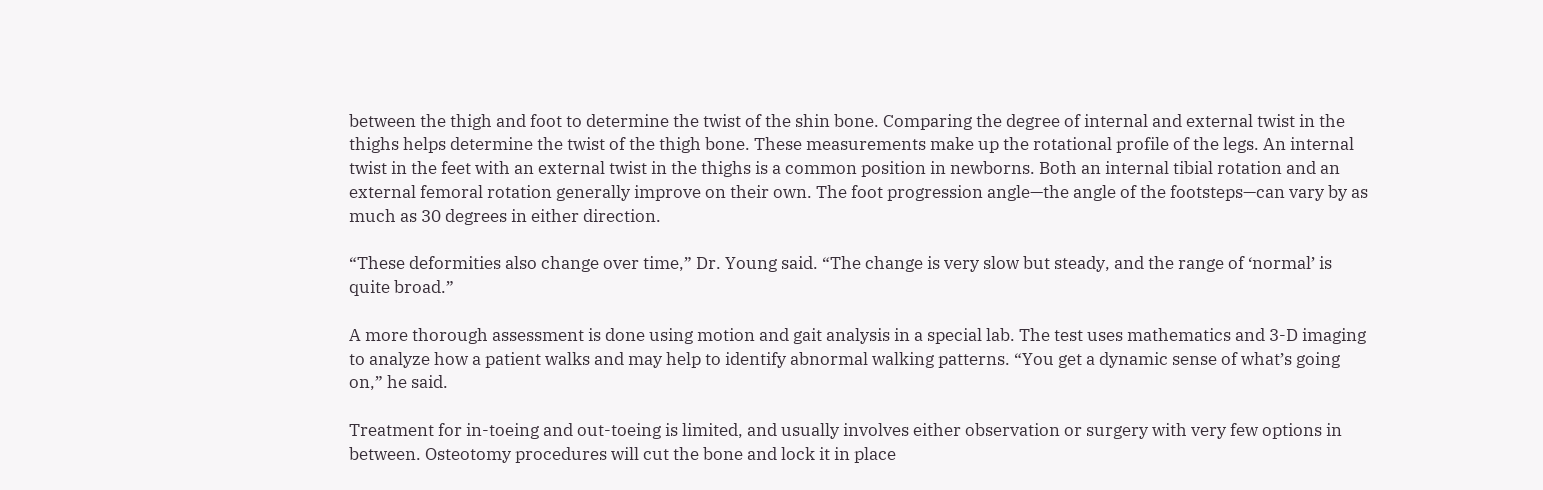between the thigh and foot to determine the twist of the shin bone. Comparing the degree of internal and external twist in the thighs helps determine the twist of the thigh bone. These measurements make up the rotational profile of the legs. An internal twist in the feet with an external twist in the thighs is a common position in newborns. Both an internal tibial rotation and an external femoral rotation generally improve on their own. The foot progression angle—the angle of the footsteps—can vary by as much as 30 degrees in either direction.

“These deformities also change over time,” Dr. Young said. “The change is very slow but steady, and the range of ‘normal’ is quite broad.”

A more thorough assessment is done using motion and gait analysis in a special lab. The test uses mathematics and 3-D imaging to analyze how a patient walks and may help to identify abnormal walking patterns. “You get a dynamic sense of what’s going on,” he said.

Treatment for in-toeing and out-toeing is limited, and usually involves either observation or surgery with very few options in between. Osteotomy procedures will cut the bone and lock it in place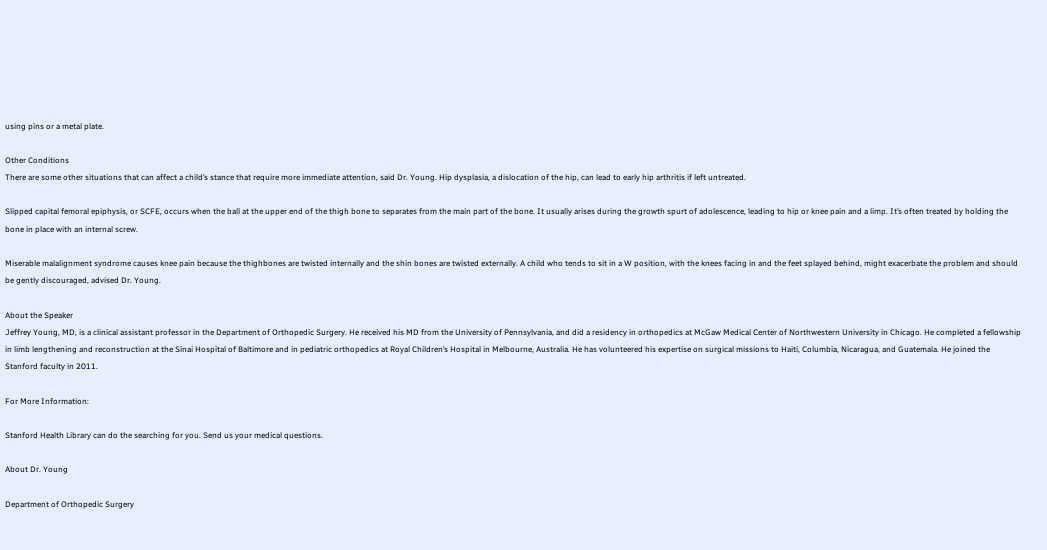using pins or a metal plate.

Other Conditions
There are some other situations that can affect a child’s stance that require more immediate attention, said Dr. Young. Hip dysplasia, a dislocation of the hip, can lead to early hip arthritis if left untreated.

Slipped capital femoral epiphysis, or SCFE, occurs when the ball at the upper end of the thigh bone to separates from the main part of the bone. It usually arises during the growth spurt of adolescence, leading to hip or knee pain and a limp. It’s often treated by holding the bone in place with an internal screw.

Miserable malalignment syndrome causes knee pain because the thighbones are twisted internally and the shin bones are twisted externally. A child who tends to sit in a W position, with the knees facing in and the feet splayed behind, might exacerbate the problem and should be gently discouraged, advised Dr. Young.

About the Speaker
Jeffrey Young, MD, is a clinical assistant professor in the Department of Orthopedic Surgery. He received his MD from the University of Pennsylvania, and did a residency in orthopedics at McGaw Medical Center of Northwestern University in Chicago. He completed a fellowship in limb lengthening and reconstruction at the Sinai Hospital of Baltimore and in pediatric orthopedics at Royal Children’s Hospital in Melbourne, Australia. He has volunteered his expertise on surgical missions to Haiti, Columbia, Nicaragua, and Guatemala. He joined the Stanford faculty in 2011.

For More Information:

Stanford Health Library can do the searching for you. Send us your medical questions.

About Dr. Young

Department of Orthopedic Surgery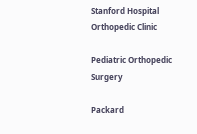Stanford Hospital Orthopedic Clinic

Pediatric Orthopedic Surgery

Packard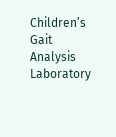Children’s Gait Analysis Laboratory